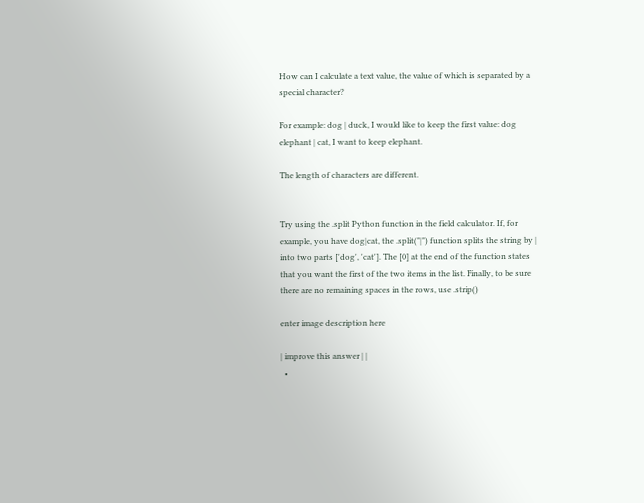How can I calculate a text value, the value of which is separated by a special character?

For example: dog | duck, I would like to keep the first value: dog
elephant | cat, I want to keep elephant.

The length of characters are different.


Try using the .split Python function in the field calculator. If, for example, you have dog|cat, the .split("|") function splits the string by | into two parts ['dog', 'cat']. The [0] at the end of the function states that you want the first of the two items in the list. Finally, to be sure there are no remaining spaces in the rows, use .strip()

enter image description here

| improve this answer | |
  •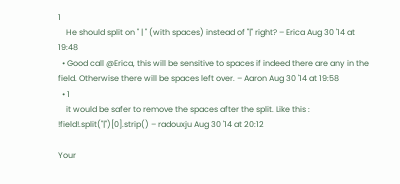1
    He should split on " | " (with spaces) instead of "|" right? – Erica Aug 30 '14 at 19:48
  • Good call @Erica, this will be sensitive to spaces if indeed there are any in the field. Otherwise there will be spaces left over. – Aaron Aug 30 '14 at 19:58
  • 1
    it would be safer to remove the spaces after the split. Like this : !field!.split("|")[0].strip() – radouxju Aug 30 '14 at 20:12

Your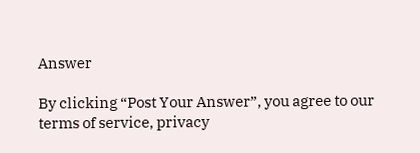Answer

By clicking “Post Your Answer”, you agree to our terms of service, privacy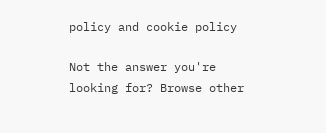policy and cookie policy

Not the answer you're looking for? Browse other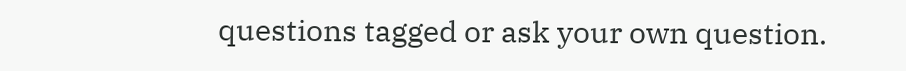questions tagged or ask your own question.